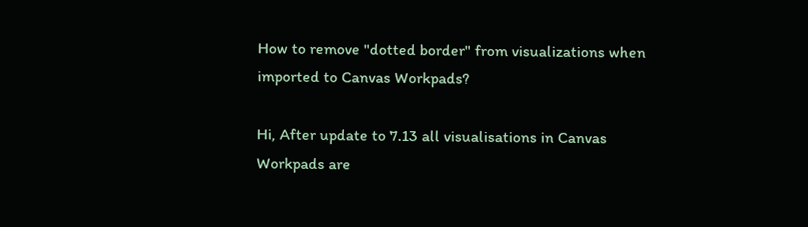How to remove "dotted border" from visualizations when imported to Canvas Workpads?

Hi, After update to 7.13 all visualisations in Canvas Workpads are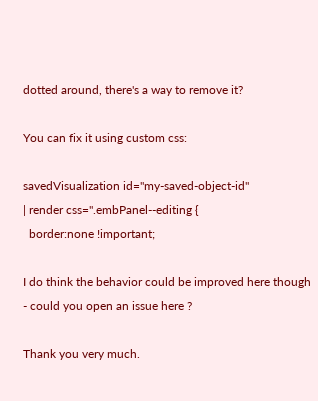dotted around, there's a way to remove it?

You can fix it using custom css:

savedVisualization id="my-saved-object-id"
| render css=".embPanel--editing {
  border:none !important;

I do think the behavior could be improved here though - could you open an issue here ?

Thank you very much.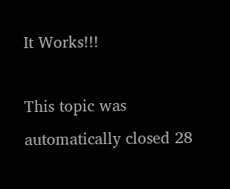It Works!!!

This topic was automatically closed 28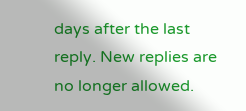days after the last reply. New replies are no longer allowed.